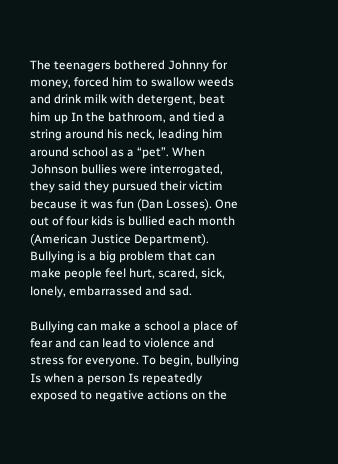The teenagers bothered Johnny for money, forced him to swallow weeds and drink milk with detergent, beat him up In the bathroom, and tied a string around his neck, leading him around school as a “pet”. When Johnson bullies were interrogated, they said they pursued their victim because it was fun (Dan Losses). One out of four kids is bullied each month (American Justice Department). Bullying is a big problem that can make people feel hurt, scared, sick, lonely, embarrassed and sad.

Bullying can make a school a place of fear and can lead to violence and stress for everyone. To begin, bullying Is when a person Is repeatedly exposed to negative actions on the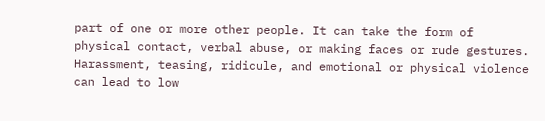part of one or more other people. It can take the form of physical contact, verbal abuse, or making faces or rude gestures. Harassment, teasing, ridicule, and emotional or physical violence can lead to low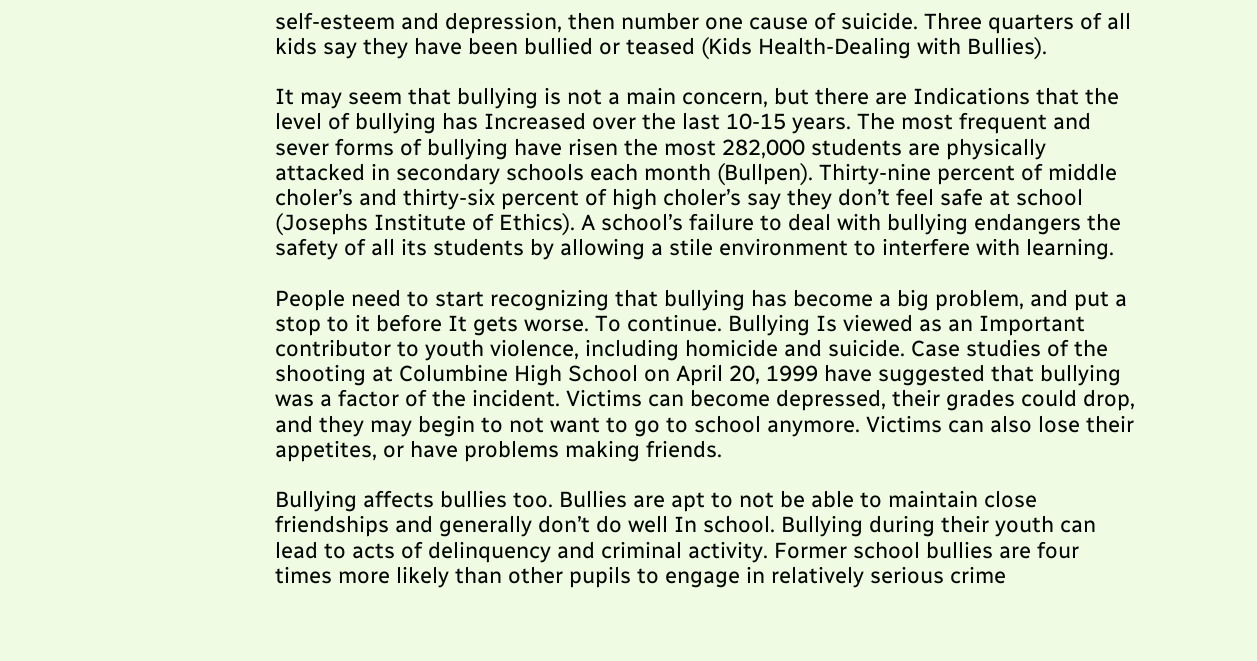self-esteem and depression, then number one cause of suicide. Three quarters of all kids say they have been bullied or teased (Kids Health-Dealing with Bullies).

It may seem that bullying is not a main concern, but there are Indications that the level of bullying has Increased over the last 10-15 years. The most frequent and sever forms of bullying have risen the most 282,000 students are physically attacked in secondary schools each month (Bullpen). Thirty-nine percent of middle choler’s and thirty-six percent of high choler’s say they don’t feel safe at school (Josephs Institute of Ethics). A school’s failure to deal with bullying endangers the safety of all its students by allowing a stile environment to interfere with learning.

People need to start recognizing that bullying has become a big problem, and put a stop to it before It gets worse. To continue. Bullying Is viewed as an Important contributor to youth violence, including homicide and suicide. Case studies of the shooting at Columbine High School on April 20, 1999 have suggested that bullying was a factor of the incident. Victims can become depressed, their grades could drop, and they may begin to not want to go to school anymore. Victims can also lose their appetites, or have problems making friends.

Bullying affects bullies too. Bullies are apt to not be able to maintain close friendships and generally don’t do well In school. Bullying during their youth can lead to acts of delinquency and criminal activity. Former school bullies are four times more likely than other pupils to engage in relatively serious crime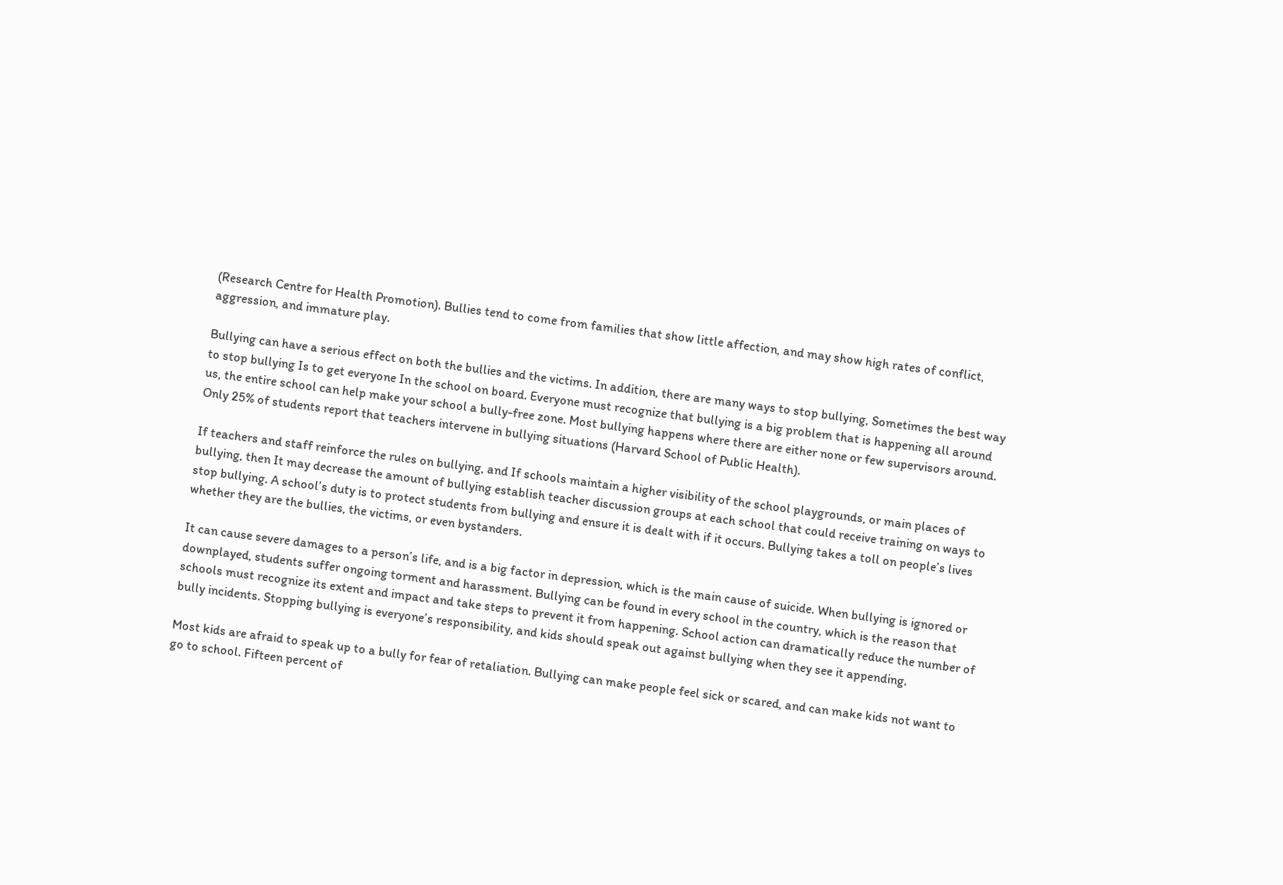(Research Centre for Health Promotion). Bullies tend to come from families that show little affection, and may show high rates of conflict, aggression, and immature play.

Bullying can have a serious effect on both the bullies and the victims. In addition, there are many ways to stop bullying, Sometimes the best way to stop bullying Is to get everyone In the school on board. Everyone must recognize that bullying is a big problem that is happening all around us, the entire school can help make your school a bully-free zone. Most bullying happens where there are either none or few supervisors around. Only 25% of students report that teachers intervene in bullying situations (Harvard School of Public Health).

If teachers and staff reinforce the rules on bullying, and If schools maintain a higher visibility of the school playgrounds, or main places of bullying, then It may decrease the amount of bullying establish teacher discussion groups at each school that could receive training on ways to stop bullying. A school’s duty is to protect students from bullying and ensure it is dealt with if it occurs. Bullying takes a toll on people’s lives whether they are the bullies, the victims, or even bystanders.

It can cause severe damages to a person’s life, and is a big factor in depression, which is the main cause of suicide. When bullying is ignored or downplayed, students suffer ongoing torment and harassment. Bullying can be found in every school in the country, which is the reason that schools must recognize its extent and impact and take steps to prevent it from happening. School action can dramatically reduce the number of bully incidents. Stopping bullying is everyone’s responsibility, and kids should speak out against bullying when they see it appending.

Most kids are afraid to speak up to a bully for fear of retaliation. Bullying can make people feel sick or scared, and can make kids not want to go to school. Fifteen percent of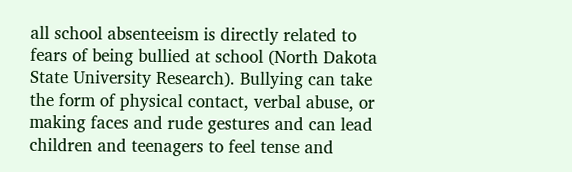all school absenteeism is directly related to fears of being bullied at school (North Dakota State University Research). Bullying can take the form of physical contact, verbal abuse, or making faces and rude gestures and can lead children and teenagers to feel tense and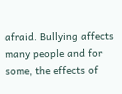afraid. Bullying affects many people and for some, the effects of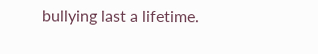bullying last a lifetime.